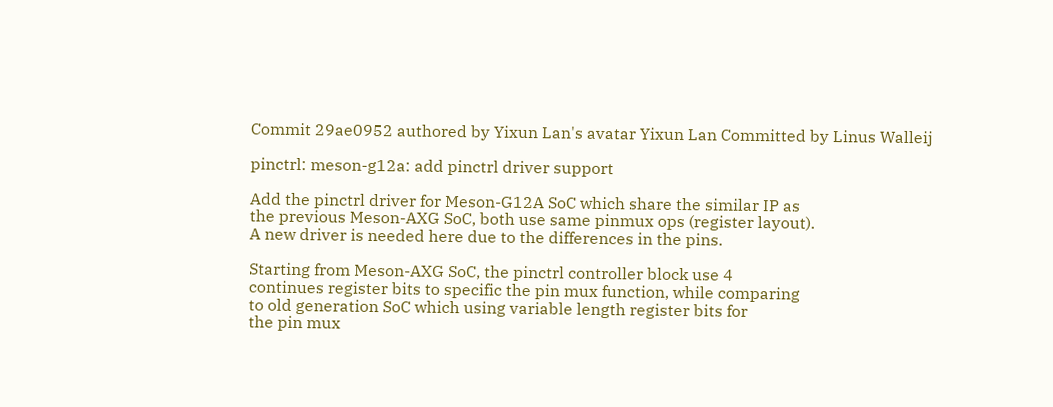Commit 29ae0952 authored by Yixun Lan's avatar Yixun Lan Committed by Linus Walleij

pinctrl: meson-g12a: add pinctrl driver support

Add the pinctrl driver for Meson-G12A SoC which share the similar IP as
the previous Meson-AXG SoC, both use same pinmux ops (register layout).
A new driver is needed here due to the differences in the pins.

Starting from Meson-AXG SoC, the pinctrl controller block use 4
continues register bits to specific the pin mux function, while comparing
to old generation SoC which using variable length register bits for
the pin mux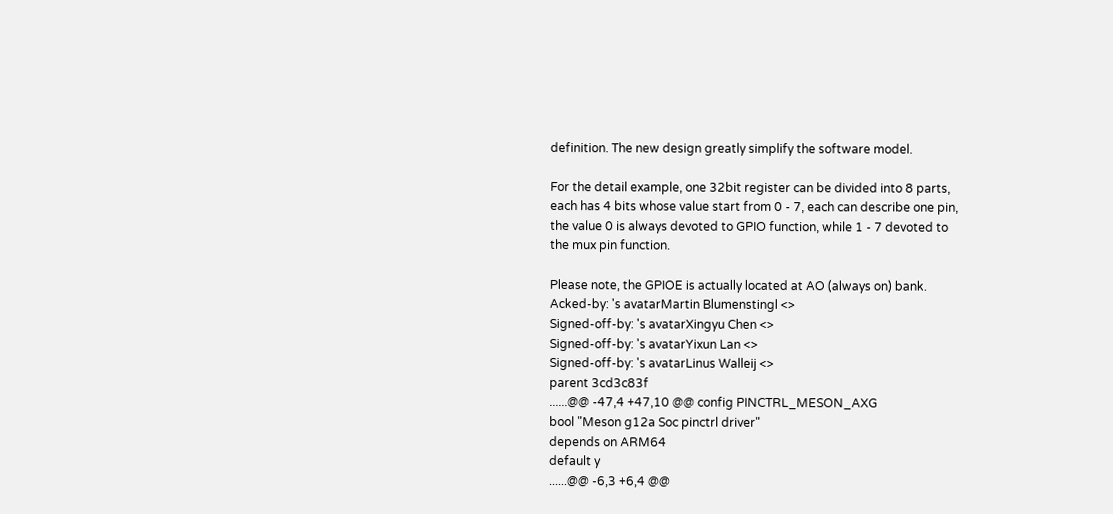definition. The new design greatly simplify the software model.

For the detail example, one 32bit register can be divided into 8 parts,
each has 4 bits whose value start from 0 - 7, each can describe one pin,
the value 0 is always devoted to GPIO function, while 1 - 7 devoted to
the mux pin function.

Please note, the GPIOE is actually located at AO (always on) bank.
Acked-by: 's avatarMartin Blumenstingl <>
Signed-off-by: 's avatarXingyu Chen <>
Signed-off-by: 's avatarYixun Lan <>
Signed-off-by: 's avatarLinus Walleij <>
parent 3cd3c83f
......@@ -47,4 +47,10 @@ config PINCTRL_MESON_AXG
bool "Meson g12a Soc pinctrl driver"
depends on ARM64
default y
......@@ -6,3 +6,4 @@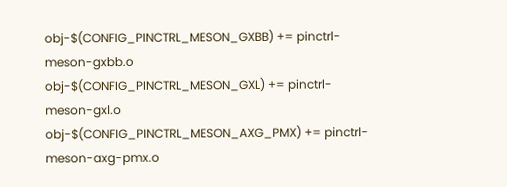obj-$(CONFIG_PINCTRL_MESON_GXBB) += pinctrl-meson-gxbb.o
obj-$(CONFIG_PINCTRL_MESON_GXL) += pinctrl-meson-gxl.o
obj-$(CONFIG_PINCTRL_MESON_AXG_PMX) += pinctrl-meson-axg-pmx.o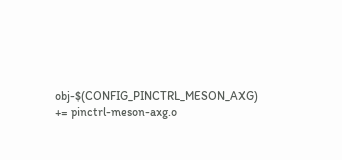obj-$(CONFIG_PINCTRL_MESON_AXG) += pinctrl-meson-axg.o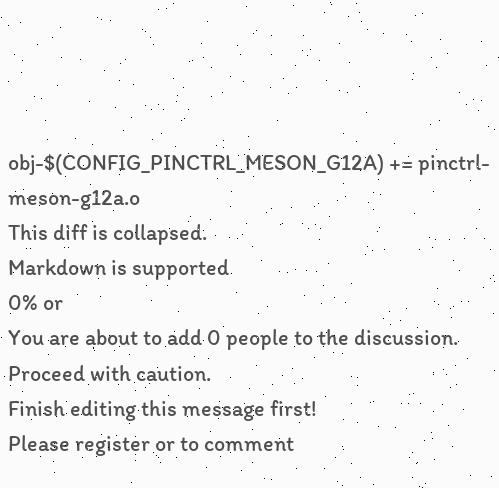obj-$(CONFIG_PINCTRL_MESON_G12A) += pinctrl-meson-g12a.o
This diff is collapsed.
Markdown is supported
0% or
You are about to add 0 people to the discussion. Proceed with caution.
Finish editing this message first!
Please register or to comment